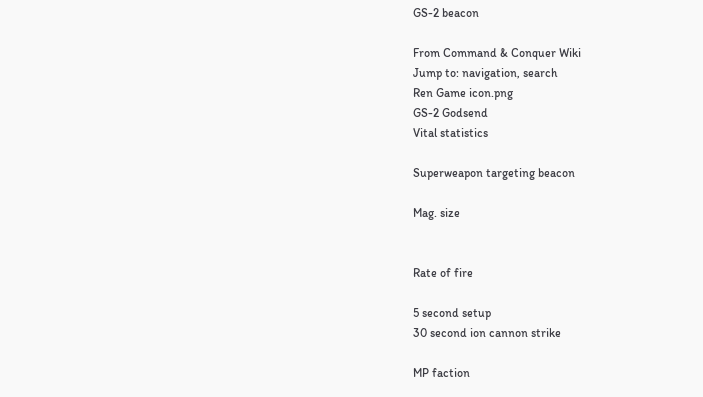GS-2 beacon

From Command & Conquer Wiki
Jump to: navigation, search
Ren Game icon.png
GS-2 Godsend
Vital statistics

Superweapon targeting beacon

Mag. size


Rate of fire

5 second setup
30 second ion cannon strike

MP faction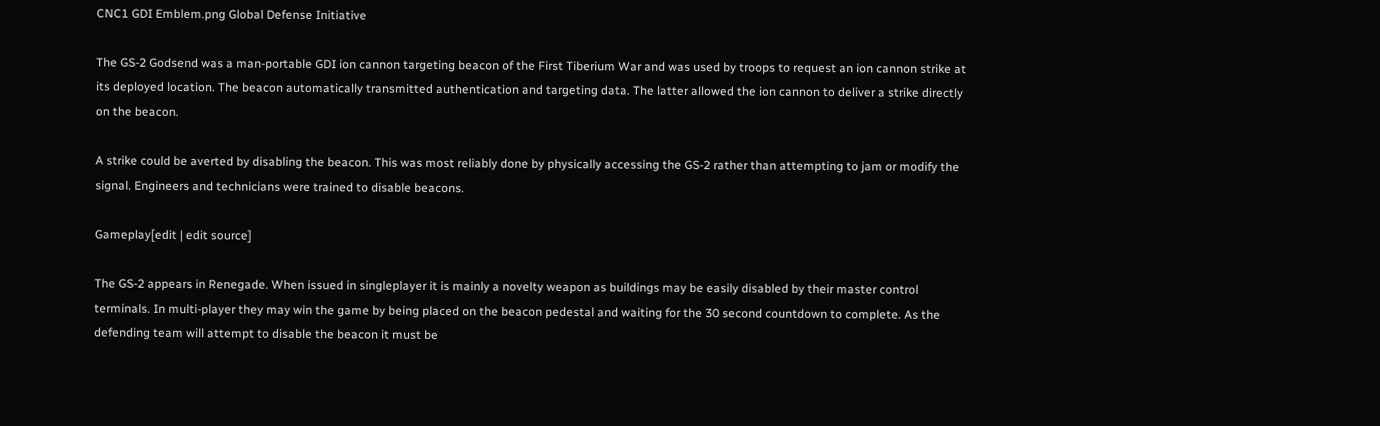CNC1 GDI Emblem.png Global Defense Initiative

The GS-2 Godsend was a man-portable GDI ion cannon targeting beacon of the First Tiberium War and was used by troops to request an ion cannon strike at its deployed location. The beacon automatically transmitted authentication and targeting data. The latter allowed the ion cannon to deliver a strike directly on the beacon.

A strike could be averted by disabling the beacon. This was most reliably done by physically accessing the GS-2 rather than attempting to jam or modify the signal. Engineers and technicians were trained to disable beacons.

Gameplay[edit | edit source]

The GS-2 appears in Renegade. When issued in singleplayer it is mainly a novelty weapon as buildings may be easily disabled by their master control terminals. In multi-player they may win the game by being placed on the beacon pedestal and waiting for the 30 second countdown to complete. As the defending team will attempt to disable the beacon it must be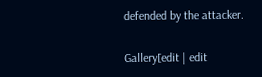defended by the attacker.

Gallery[edit | edit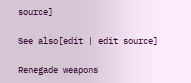source]

See also[edit | edit source]

Renegade weapons